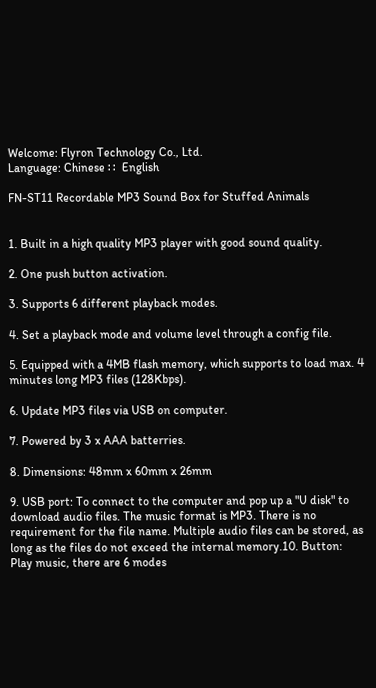Welcome: Flyron Technology Co., Ltd.
Language: Chinese ∷  English

FN-ST11 Recordable MP3 Sound Box for Stuffed Animals


1. Built in a high quality MP3 player with good sound quality.

2. One push button activation.

3. Supports 6 different playback modes.

4. Set a playback mode and volume level through a config file.

5. Equipped with a 4MB flash memory, which supports to load max. 4 minutes long MP3 files (128Kbps).

6. Update MP3 files via USB on computer.

7. Powered by 3 x AAA batterries.

8. Dimensions: 48mm x 60mm x 26mm

9. USB port: To connect to the computer and pop up a "U disk" to download audio files. The music format is MP3. There is no requirement for the file name. Multiple audio files can be stored, as long as the files do not exceed the internal memory.10. Button: Play music, there are 6 modes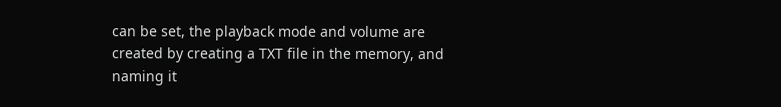can be set, the playback mode and volume are created by creating a TXT file in the memory, and naming it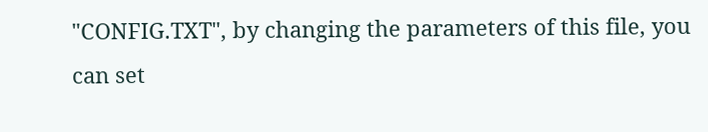"CONFIG.TXT", by changing the parameters of this file, you can set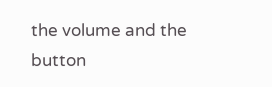the volume and the button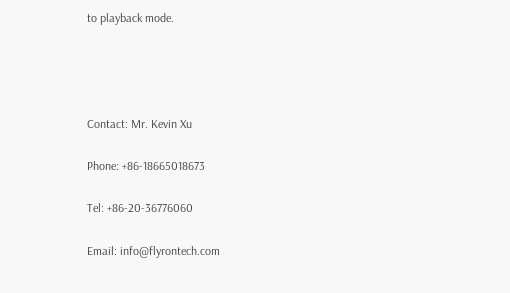to playback mode.




Contact: Mr. Kevin Xu

Phone: +86-18665018673

Tel: +86-20-36776060

Email: info@flyrontech.com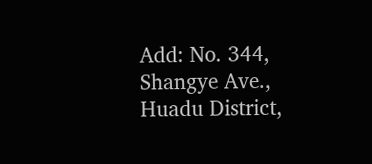Add: No. 344, Shangye Ave., Huadu District,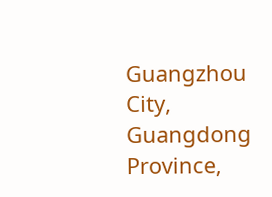Guangzhou City, Guangdong Province,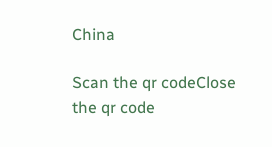China

Scan the qr codeClose
the qr code